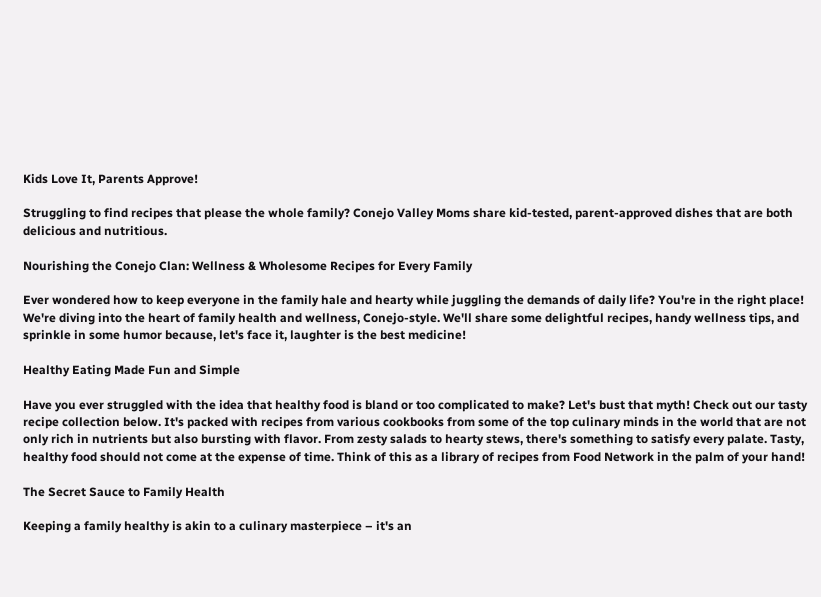Kids Love It, Parents Approve!

Struggling to find recipes that please the whole family? Conejo Valley Moms share kid-tested, parent-approved dishes that are both delicious and nutritious.

Nourishing the Conejo Clan: Wellness & Wholesome Recipes for Every Family

Ever wondered how to keep everyone in the family hale and hearty while juggling the demands of daily life? You're in the right place! We're diving into the heart of family health and wellness, Conejo-style. We'll share some delightful recipes, handy wellness tips, and sprinkle in some humor because, let's face it, laughter is the best medicine!

Healthy Eating Made Fun and Simple

Have you ever struggled with the idea that healthy food is bland or too complicated to make? Let's bust that myth! Check out our tasty recipe collection below. It's packed with recipes from various cookbooks from some of the top culinary minds in the world that are not only rich in nutrients but also bursting with flavor. From zesty salads to hearty stews, there's something to satisfy every palate. Tasty, healthy food should not come at the expense of time. Think of this as a library of recipes from Food Network in the palm of your hand!

The Secret Sauce to Family Health

Keeping a family healthy is akin to a culinary masterpiece – it's an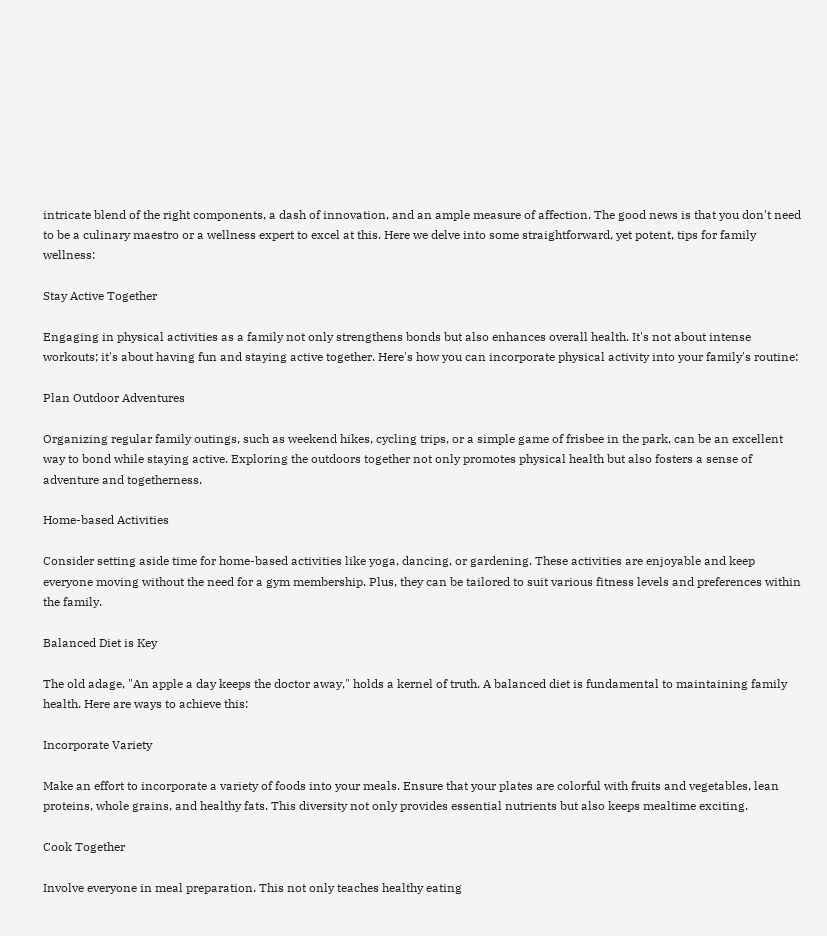intricate blend of the right components, a dash of innovation, and an ample measure of affection. The good news is that you don't need to be a culinary maestro or a wellness expert to excel at this. Here we delve into some straightforward, yet potent, tips for family wellness:

Stay Active Together

Engaging in physical activities as a family not only strengthens bonds but also enhances overall health. It's not about intense workouts; it's about having fun and staying active together. Here's how you can incorporate physical activity into your family's routine:

Plan Outdoor Adventures

Organizing regular family outings, such as weekend hikes, cycling trips, or a simple game of frisbee in the park, can be an excellent way to bond while staying active. Exploring the outdoors together not only promotes physical health but also fosters a sense of adventure and togetherness.

Home-based Activities

Consider setting aside time for home-based activities like yoga, dancing, or gardening. These activities are enjoyable and keep everyone moving without the need for a gym membership. Plus, they can be tailored to suit various fitness levels and preferences within the family.

Balanced Diet is Key

The old adage, "An apple a day keeps the doctor away," holds a kernel of truth. A balanced diet is fundamental to maintaining family health. Here are ways to achieve this:

Incorporate Variety

Make an effort to incorporate a variety of foods into your meals. Ensure that your plates are colorful with fruits and vegetables, lean proteins, whole grains, and healthy fats. This diversity not only provides essential nutrients but also keeps mealtime exciting.

Cook Together

Involve everyone in meal preparation. This not only teaches healthy eating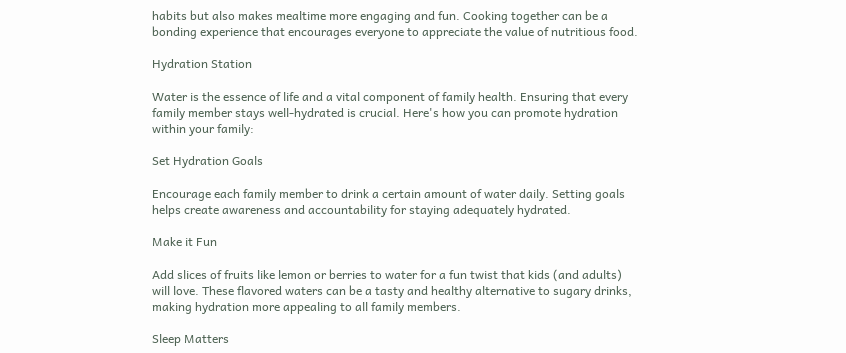habits but also makes mealtime more engaging and fun. Cooking together can be a bonding experience that encourages everyone to appreciate the value of nutritious food.

Hydration Station

Water is the essence of life and a vital component of family health. Ensuring that every family member stays well-hydrated is crucial. Here's how you can promote hydration within your family:

Set Hydration Goals

Encourage each family member to drink a certain amount of water daily. Setting goals helps create awareness and accountability for staying adequately hydrated.

Make it Fun

Add slices of fruits like lemon or berries to water for a fun twist that kids (and adults) will love. These flavored waters can be a tasty and healthy alternative to sugary drinks, making hydration more appealing to all family members.

Sleep Matters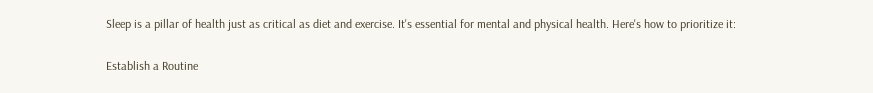Sleep is a pillar of health just as critical as diet and exercise. It's essential for mental and physical health. Here's how to prioritize it:

Establish a Routine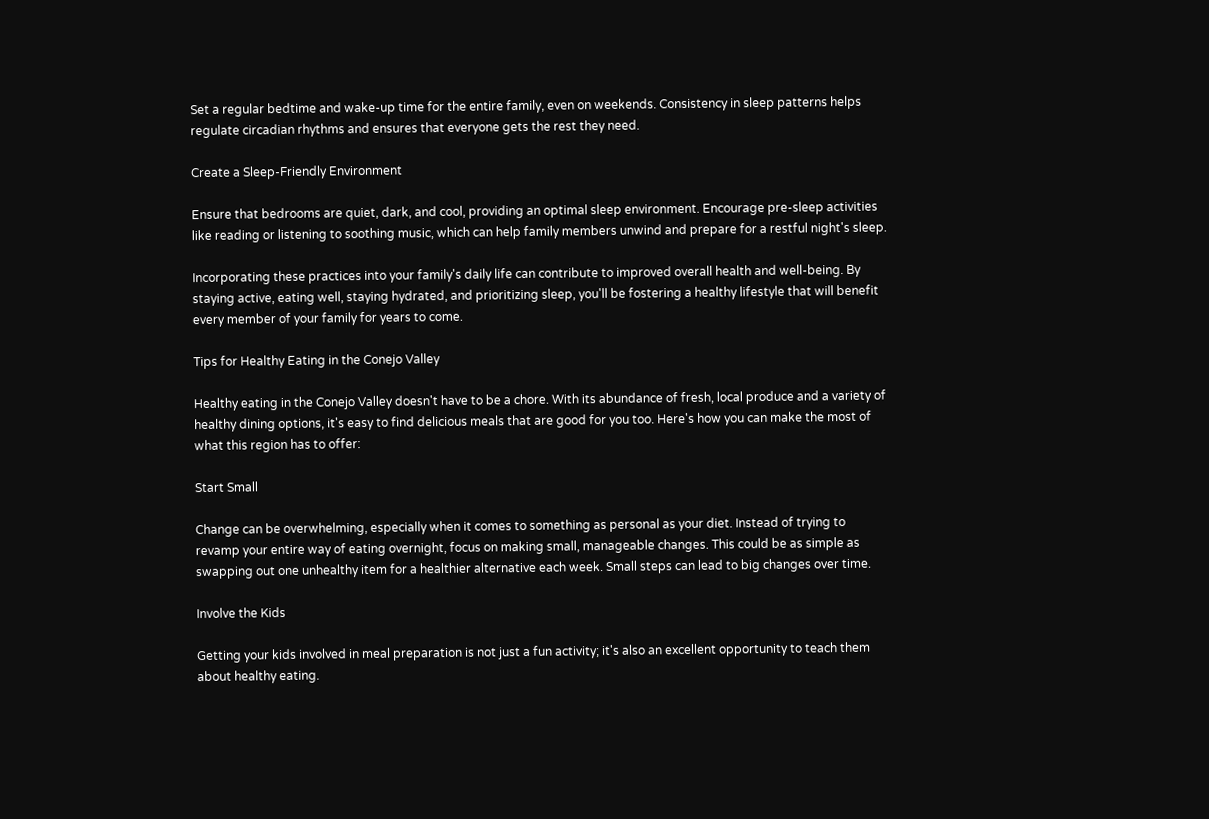Set a regular bedtime and wake-up time for the entire family, even on weekends. Consistency in sleep patterns helps regulate circadian rhythms and ensures that everyone gets the rest they need.

Create a Sleep-Friendly Environment

Ensure that bedrooms are quiet, dark, and cool, providing an optimal sleep environment. Encourage pre-sleep activities like reading or listening to soothing music, which can help family members unwind and prepare for a restful night's sleep.

Incorporating these practices into your family's daily life can contribute to improved overall health and well-being. By staying active, eating well, staying hydrated, and prioritizing sleep, you'll be fostering a healthy lifestyle that will benefit every member of your family for years to come.

Tips for Healthy Eating in the Conejo Valley

Healthy eating in the Conejo Valley doesn't have to be a chore. With its abundance of fresh, local produce and a variety of healthy dining options, it's easy to find delicious meals that are good for you too. Here's how you can make the most of what this region has to offer:

Start Small

Change can be overwhelming, especially when it comes to something as personal as your diet. Instead of trying to revamp your entire way of eating overnight, focus on making small, manageable changes. This could be as simple as swapping out one unhealthy item for a healthier alternative each week. Small steps can lead to big changes over time.

Involve the Kids

Getting your kids involved in meal preparation is not just a fun activity; it's also an excellent opportunity to teach them about healthy eating.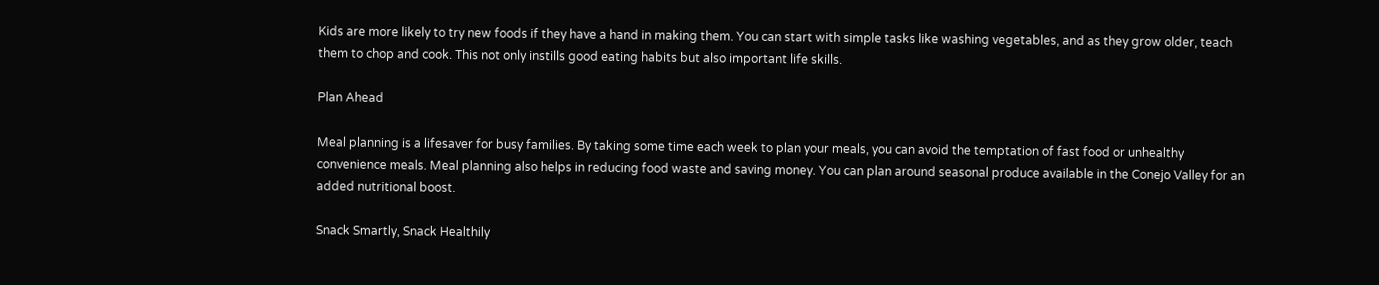Kids are more likely to try new foods if they have a hand in making them. You can start with simple tasks like washing vegetables, and as they grow older, teach them to chop and cook. This not only instills good eating habits but also important life skills.

Plan Ahead

Meal planning is a lifesaver for busy families. By taking some time each week to plan your meals, you can avoid the temptation of fast food or unhealthy convenience meals. Meal planning also helps in reducing food waste and saving money. You can plan around seasonal produce available in the Conejo Valley for an added nutritional boost.

Snack Smartly, Snack Healthily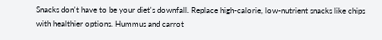Snacks don't have to be your diet's downfall. Replace high-calorie, low-nutrient snacks like chips with healthier options. Hummus and carrot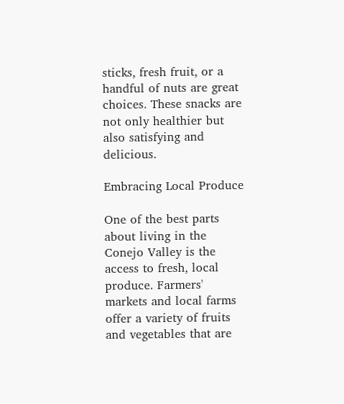sticks, fresh fruit, or a handful of nuts are great choices. These snacks are not only healthier but also satisfying and delicious.

Embracing Local Produce

One of the best parts about living in the Conejo Valley is the access to fresh, local produce. Farmers' markets and local farms offer a variety of fruits and vegetables that are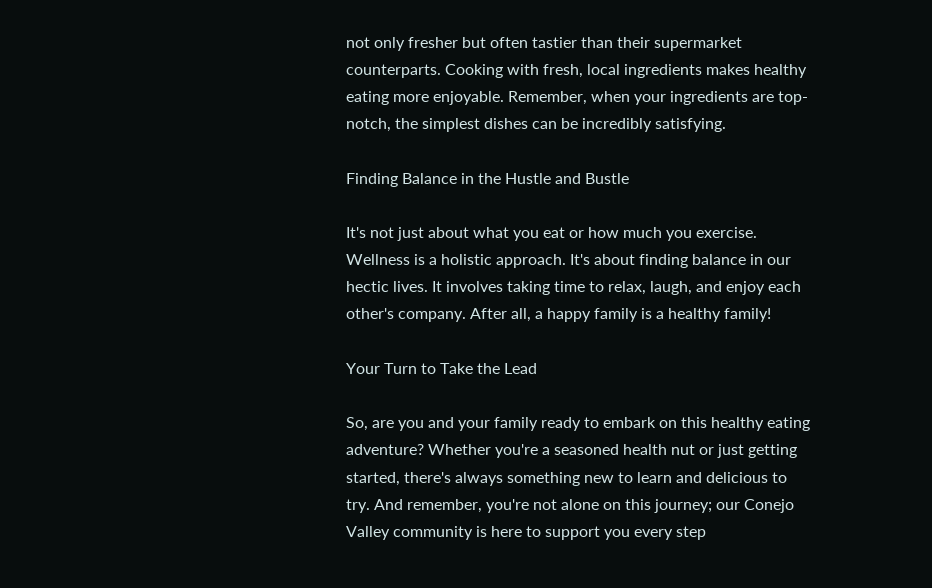not only fresher but often tastier than their supermarket counterparts. Cooking with fresh, local ingredients makes healthy eating more enjoyable. Remember, when your ingredients are top-notch, the simplest dishes can be incredibly satisfying.

Finding Balance in the Hustle and Bustle

It's not just about what you eat or how much you exercise. Wellness is a holistic approach. It's about finding balance in our hectic lives. It involves taking time to relax, laugh, and enjoy each other's company. After all, a happy family is a healthy family!

Your Turn to Take the Lead

So, are you and your family ready to embark on this healthy eating adventure? Whether you're a seasoned health nut or just getting started, there's always something new to learn and delicious to try. And remember, you're not alone on this journey; our Conejo Valley community is here to support you every step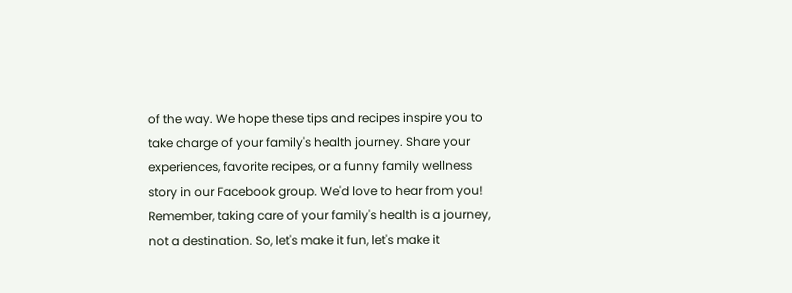of the way. We hope these tips and recipes inspire you to take charge of your family's health journey. Share your experiences, favorite recipes, or a funny family wellness story in our Facebook group. We'd love to hear from you! Remember, taking care of your family's health is a journey, not a destination. So, let's make it fun, let's make it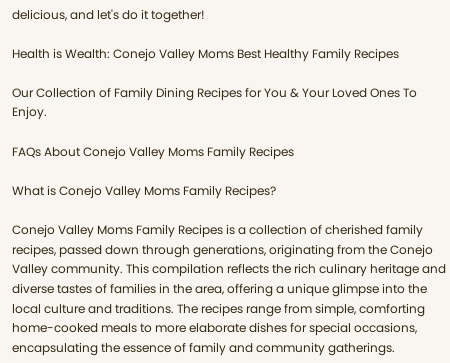delicious, and let's do it together!

Health is Wealth: Conejo Valley Moms Best Healthy Family Recipes

Our Collection of Family Dining Recipes for You & Your Loved Ones To Enjoy.

FAQs About Conejo Valley Moms Family Recipes

What is Conejo Valley Moms Family Recipes?

Conejo Valley Moms Family Recipes is a collection of cherished family recipes, passed down through generations, originating from the Conejo Valley community. This compilation reflects the rich culinary heritage and diverse tastes of families in the area, offering a unique glimpse into the local culture and traditions. The recipes range from simple, comforting home-cooked meals to more elaborate dishes for special occasions, encapsulating the essence of family and community gatherings.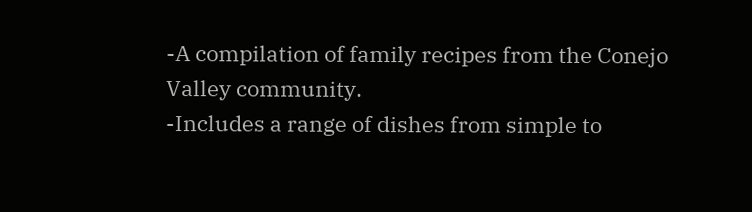-A compilation of family recipes from the Conejo Valley community.
-Includes a range of dishes from simple to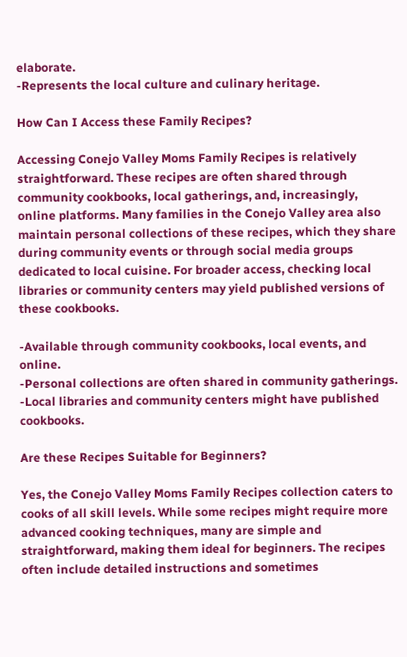elaborate.
-Represents the local culture and culinary heritage.

How Can I Access these Family Recipes?

Accessing Conejo Valley Moms Family Recipes is relatively straightforward. These recipes are often shared through community cookbooks, local gatherings, and, increasingly, online platforms. Many families in the Conejo Valley area also maintain personal collections of these recipes, which they share during community events or through social media groups dedicated to local cuisine. For broader access, checking local libraries or community centers may yield published versions of these cookbooks.

-Available through community cookbooks, local events, and online.
-Personal collections are often shared in community gatherings.
-Local libraries and community centers might have published cookbooks.

Are these Recipes Suitable for Beginners?

Yes, the Conejo Valley Moms Family Recipes collection caters to cooks of all skill levels. While some recipes might require more advanced cooking techniques, many are simple and straightforward, making them ideal for beginners. The recipes often include detailed instructions and sometimes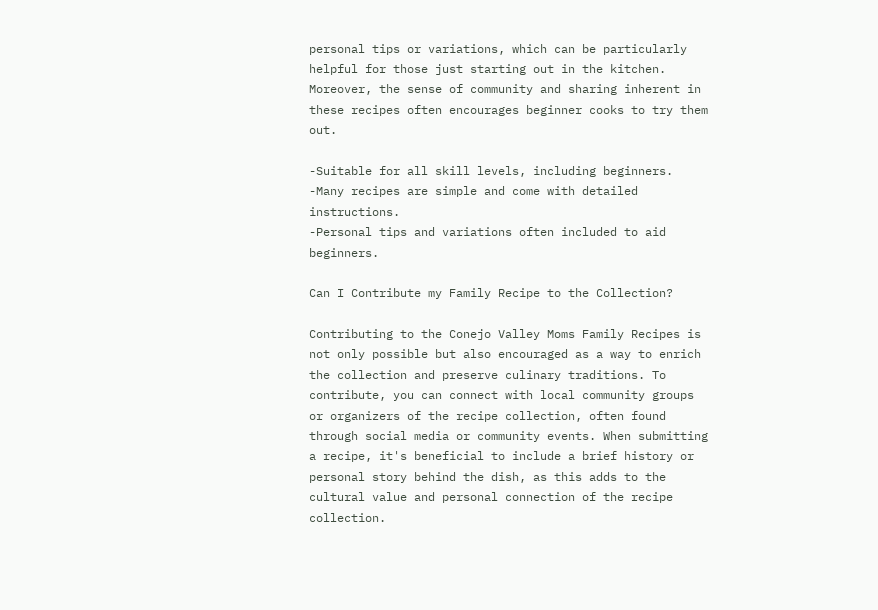personal tips or variations, which can be particularly helpful for those just starting out in the kitchen. Moreover, the sense of community and sharing inherent in these recipes often encourages beginner cooks to try them out.

-Suitable for all skill levels, including beginners.
-Many recipes are simple and come with detailed instructions.
-Personal tips and variations often included to aid beginners.

Can I Contribute my Family Recipe to the Collection?

Contributing to the Conejo Valley Moms Family Recipes is not only possible but also encouraged as a way to enrich the collection and preserve culinary traditions. To contribute, you can connect with local community groups or organizers of the recipe collection, often found through social media or community events. When submitting a recipe, it's beneficial to include a brief history or personal story behind the dish, as this adds to the cultural value and personal connection of the recipe collection.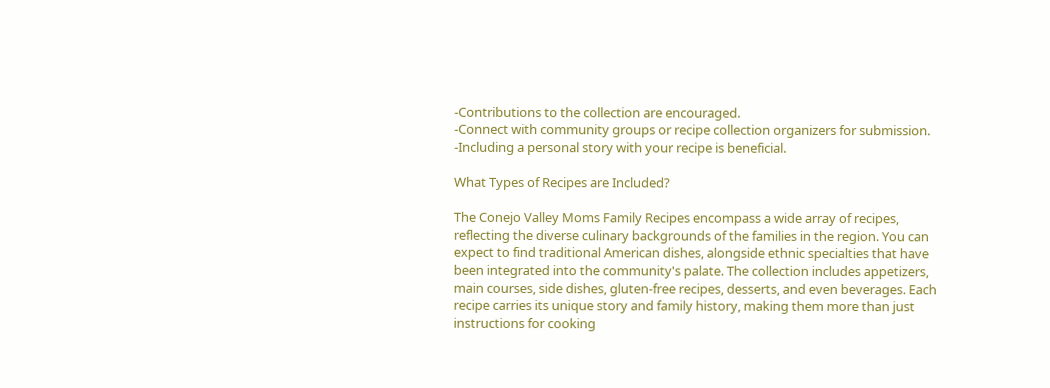-Contributions to the collection are encouraged.
-Connect with community groups or recipe collection organizers for submission.
-Including a personal story with your recipe is beneficial.

What Types of Recipes are Included?

The Conejo Valley Moms Family Recipes encompass a wide array of recipes, reflecting the diverse culinary backgrounds of the families in the region. You can expect to find traditional American dishes, alongside ethnic specialties that have been integrated into the community's palate. The collection includes appetizers, main courses, side dishes, gluten-free recipes, desserts, and even beverages. Each recipe carries its unique story and family history, making them more than just instructions for cooking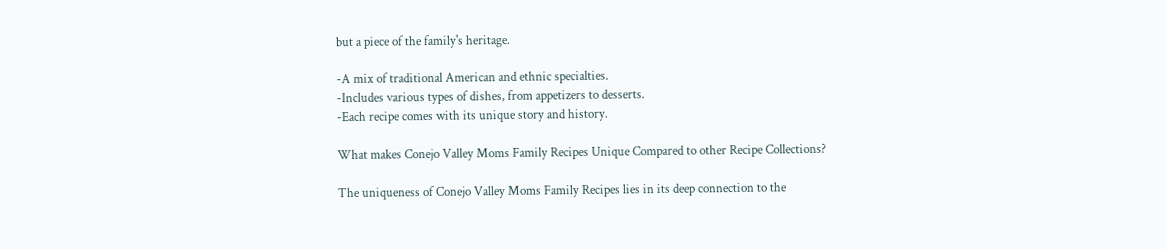but a piece of the family's heritage.

-A mix of traditional American and ethnic specialties.
-Includes various types of dishes, from appetizers to desserts.
-Each recipe comes with its unique story and history.

What makes Conejo Valley Moms Family Recipes Unique Compared to other Recipe Collections?

The uniqueness of Conejo Valley Moms Family Recipes lies in its deep connection to the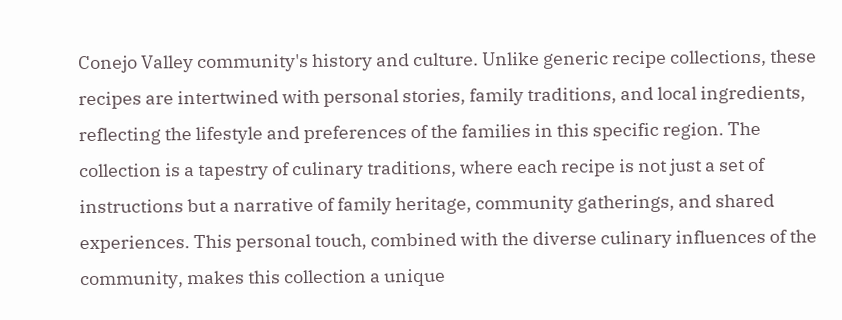Conejo Valley community's history and culture. Unlike generic recipe collections, these recipes are intertwined with personal stories, family traditions, and local ingredients, reflecting the lifestyle and preferences of the families in this specific region. The collection is a tapestry of culinary traditions, where each recipe is not just a set of instructions but a narrative of family heritage, community gatherings, and shared experiences. This personal touch, combined with the diverse culinary influences of the community, makes this collection a unique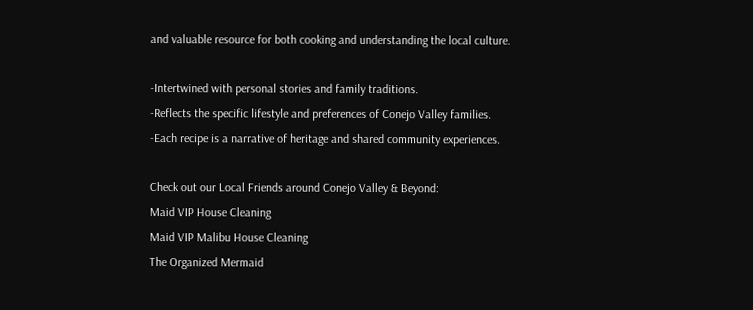and valuable resource for both cooking and understanding the local culture.

-Intertwined with personal stories and family traditions.
-Reflects the specific lifestyle and preferences of Conejo Valley families.
-Each recipe is a narrative of heritage and shared community experiences.

Check out our Local Friends around Conejo Valley & Beyond:
Maid VIP House Cleaning
Maid VIP Malibu House Cleaning
The Organized Mermaid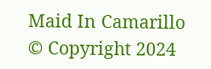Maid In Camarillo
© Copyright 2024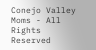Conejo Valley Moms - All Rights Reserved